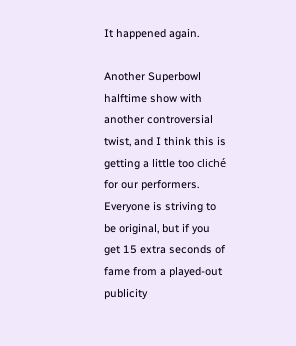It happened again.

Another Superbowl halftime show with another controversial twist, and I think this is getting a little too cliché for our performers. Everyone is striving to be original, but if you get 15 extra seconds of fame from a played-out publicity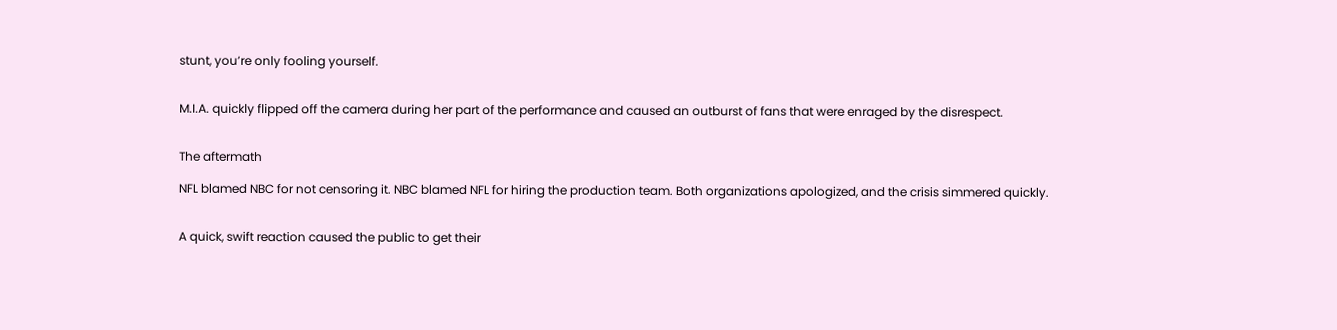stunt, you’re only fooling yourself.


M.I.A. quickly flipped off the camera during her part of the performance and caused an outburst of fans that were enraged by the disrespect.


The aftermath

NFL blamed NBC for not censoring it. NBC blamed NFL for hiring the production team. Both organizations apologized, and the crisis simmered quickly.


A quick, swift reaction caused the public to get their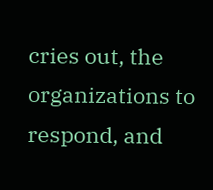cries out, the organizations to respond, and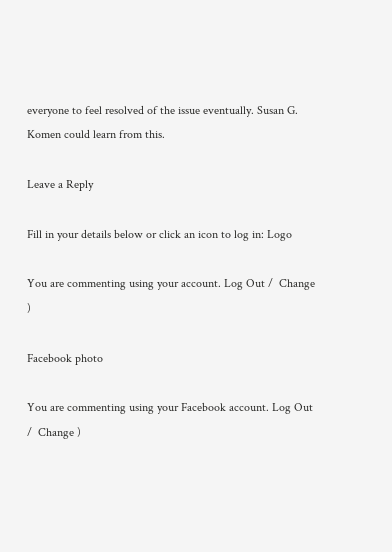everyone to feel resolved of the issue eventually. Susan G. Komen could learn from this.

Leave a Reply

Fill in your details below or click an icon to log in: Logo

You are commenting using your account. Log Out /  Change )

Facebook photo

You are commenting using your Facebook account. Log Out /  Change )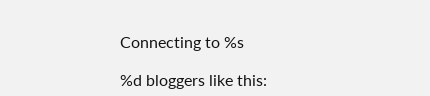Connecting to %s

%d bloggers like this: